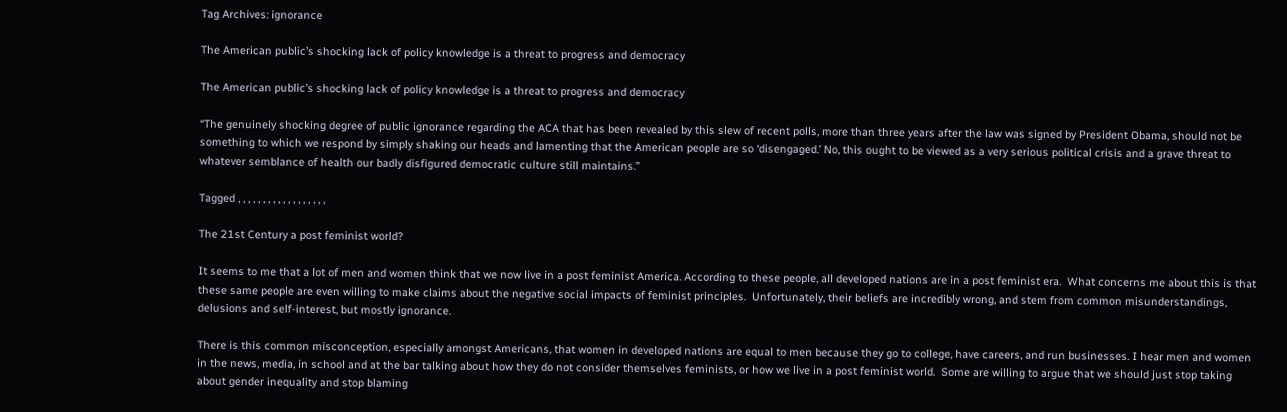Tag Archives: ignorance

The American public’s shocking lack of policy knowledge is a threat to progress and democracy

The American public’s shocking lack of policy knowledge is a threat to progress and democracy

“The genuinely shocking degree of public ignorance regarding the ACA that has been revealed by this slew of recent polls, more than three years after the law was signed by President Obama, should not be something to which we respond by simply shaking our heads and lamenting that the American people are so ‘disengaged.’ No, this ought to be viewed as a very serious political crisis and a grave threat to whatever semblance of health our badly disfigured democratic culture still maintains.”

Tagged , , , , , , , , , , , , , , , , , ,

The 21st Century a post feminist world?

It seems to me that a lot of men and women think that we now live in a post feminist America. According to these people, all developed nations are in a post feminist era.  What concerns me about this is that these same people are even willing to make claims about the negative social impacts of feminist principles.  Unfortunately, their beliefs are incredibly wrong, and stem from common misunderstandings, delusions and self-interest, but mostly ignorance.

There is this common misconception, especially amongst Americans, that women in developed nations are equal to men because they go to college, have careers, and run businesses. I hear men and women in the news, media, in school and at the bar talking about how they do not consider themselves feminists, or how we live in a post feminist world.  Some are willing to argue that we should just stop taking about gender inequality and stop blaming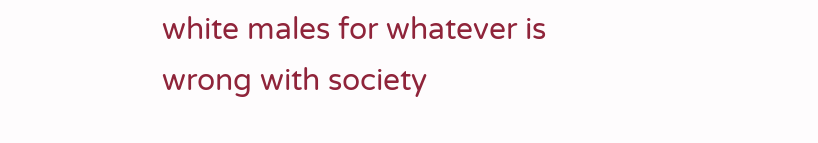white males for whatever is wrong with society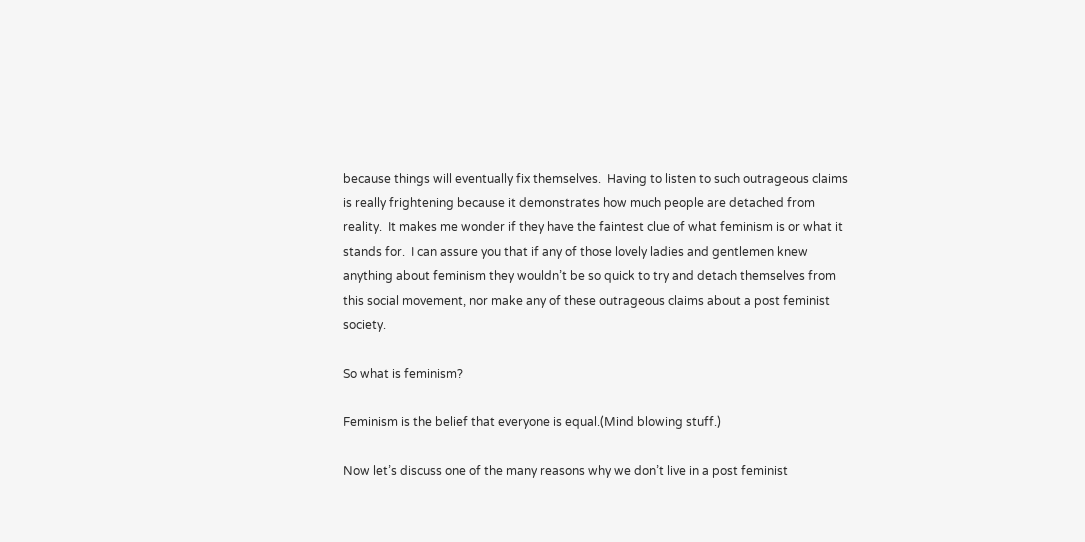because things will eventually fix themselves.  Having to listen to such outrageous claims is really frightening because it demonstrates how much people are detached from reality.  It makes me wonder if they have the faintest clue of what feminism is or what it stands for.  I can assure you that if any of those lovely ladies and gentlemen knew anything about feminism they wouldn’t be so quick to try and detach themselves from this social movement, nor make any of these outrageous claims about a post feminist society.

So what is feminism?

Feminism is the belief that everyone is equal.(Mind blowing stuff.)

Now let’s discuss one of the many reasons why we don’t live in a post feminist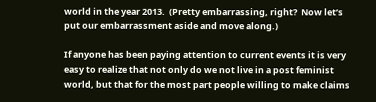world in the year 2013.  (Pretty embarrassing, right?  Now let’s put our embarrassment aside and move along.)

If anyone has been paying attention to current events it is very easy to realize that not only do we not live in a post feminist world, but that for the most part people willing to make claims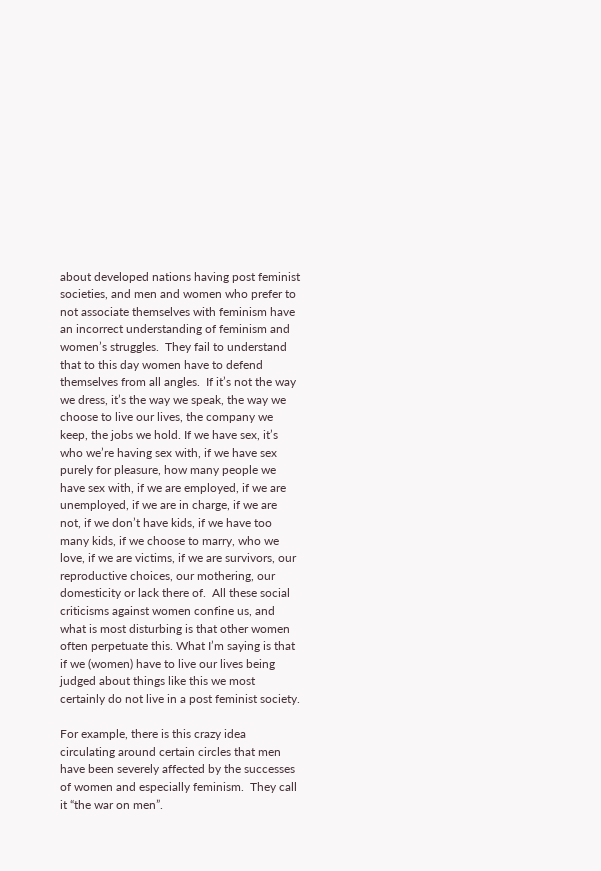about developed nations having post feminist societies, and men and women who prefer to not associate themselves with feminism have an incorrect understanding of feminism and women’s struggles.  They fail to understand that to this day women have to defend themselves from all angles.  If it’s not the way we dress, it’s the way we speak, the way we choose to live our lives, the company we keep, the jobs we hold. If we have sex, it’s who we’re having sex with, if we have sex purely for pleasure, how many people we have sex with, if we are employed, if we are unemployed, if we are in charge, if we are not, if we don’t have kids, if we have too many kids, if we choose to marry, who we love, if we are victims, if we are survivors, our reproductive choices, our mothering, our domesticity or lack there of.  All these social criticisms against women confine us, and what is most disturbing is that other women often perpetuate this. What I’m saying is that if we (women) have to live our lives being judged about things like this we most certainly do not live in a post feminist society.

For example, there is this crazy idea circulating around certain circles that men have been severely affected by the successes of women and especially feminism.  They call it “the war on men”.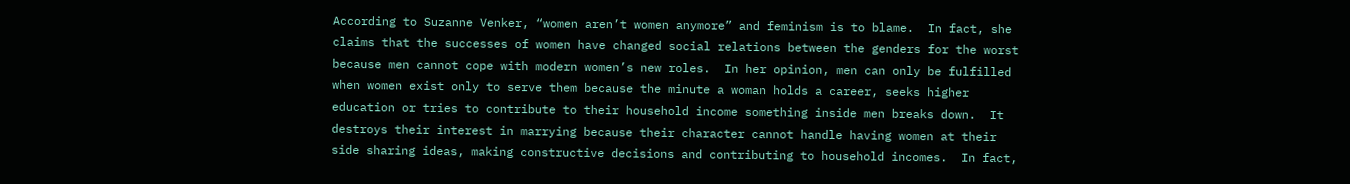According to Suzanne Venker, “women aren’t women anymore” and feminism is to blame.  In fact, she claims that the successes of women have changed social relations between the genders for the worst because men cannot cope with modern women’s new roles.  In her opinion, men can only be fulfilled when women exist only to serve them because the minute a woman holds a career, seeks higher education or tries to contribute to their household income something inside men breaks down.  It destroys their interest in marrying because their character cannot handle having women at their side sharing ideas, making constructive decisions and contributing to household incomes.  In fact,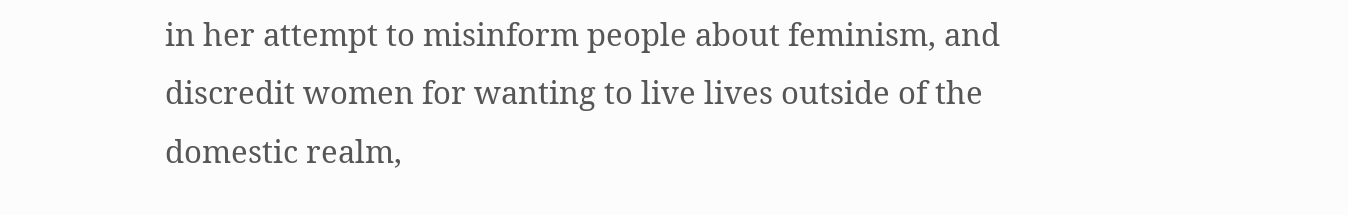in her attempt to misinform people about feminism, and discredit women for wanting to live lives outside of the domestic realm,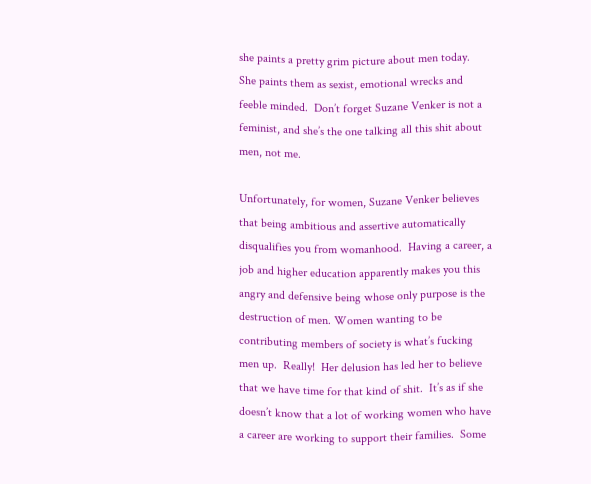she paints a pretty grim picture about men today.  She paints them as sexist, emotional wrecks and feeble minded.  Don’t forget Suzane Venker is not a feminist, and she’s the one talking all this shit about men, not me.

Unfortunately, for women, Suzane Venker believes that being ambitious and assertive automatically disqualifies you from womanhood.  Having a career, a job and higher education apparently makes you this angry and defensive being whose only purpose is the destruction of men. Women wanting to be contributing members of society is what’s fucking men up.  Really!  Her delusion has led her to believe that we have time for that kind of shit.  It’s as if she doesn’t know that a lot of working women who have a career are working to support their families.  Some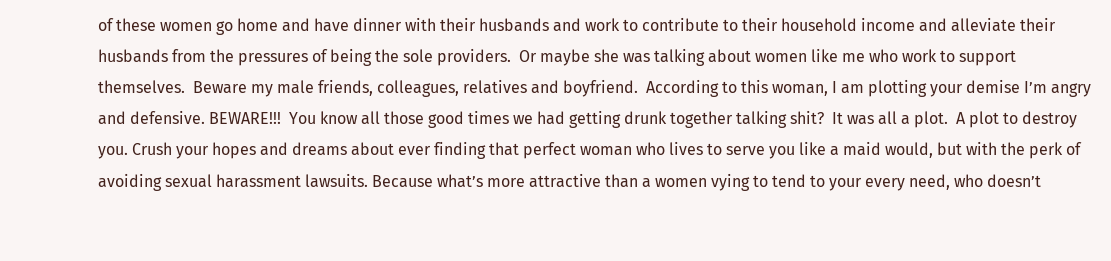of these women go home and have dinner with their husbands and work to contribute to their household income and alleviate their husbands from the pressures of being the sole providers.  Or maybe she was talking about women like me who work to support themselves.  Beware my male friends, colleagues, relatives and boyfriend.  According to this woman, I am plotting your demise I’m angry and defensive. BEWARE!!!  You know all those good times we had getting drunk together talking shit?  It was all a plot.  A plot to destroy you. Crush your hopes and dreams about ever finding that perfect woman who lives to serve you like a maid would, but with the perk of avoiding sexual harassment lawsuits. Because what’s more attractive than a women vying to tend to your every need, who doesn’t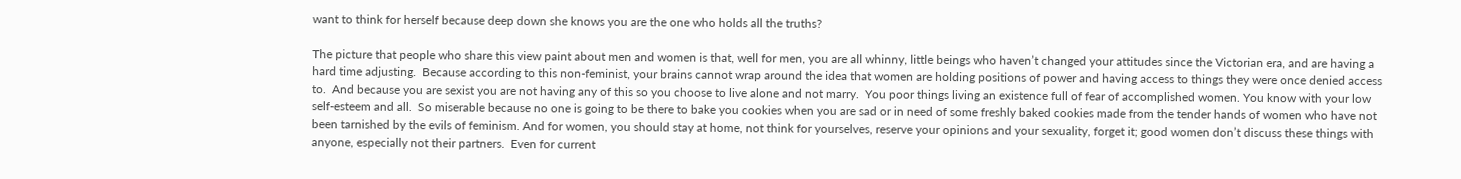want to think for herself because deep down she knows you are the one who holds all the truths?

The picture that people who share this view paint about men and women is that, well for men, you are all whinny, little beings who haven’t changed your attitudes since the Victorian era, and are having a hard time adjusting.  Because according to this non-feminist, your brains cannot wrap around the idea that women are holding positions of power and having access to things they were once denied access to.  And because you are sexist you are not having any of this so you choose to live alone and not marry.  You poor things living an existence full of fear of accomplished women. You know with your low self-esteem and all.  So miserable because no one is going to be there to bake you cookies when you are sad or in need of some freshly baked cookies made from the tender hands of women who have not been tarnished by the evils of feminism. And for women, you should stay at home, not think for yourselves, reserve your opinions and your sexuality, forget it; good women don’t discuss these things with anyone, especially not their partners.  Even for current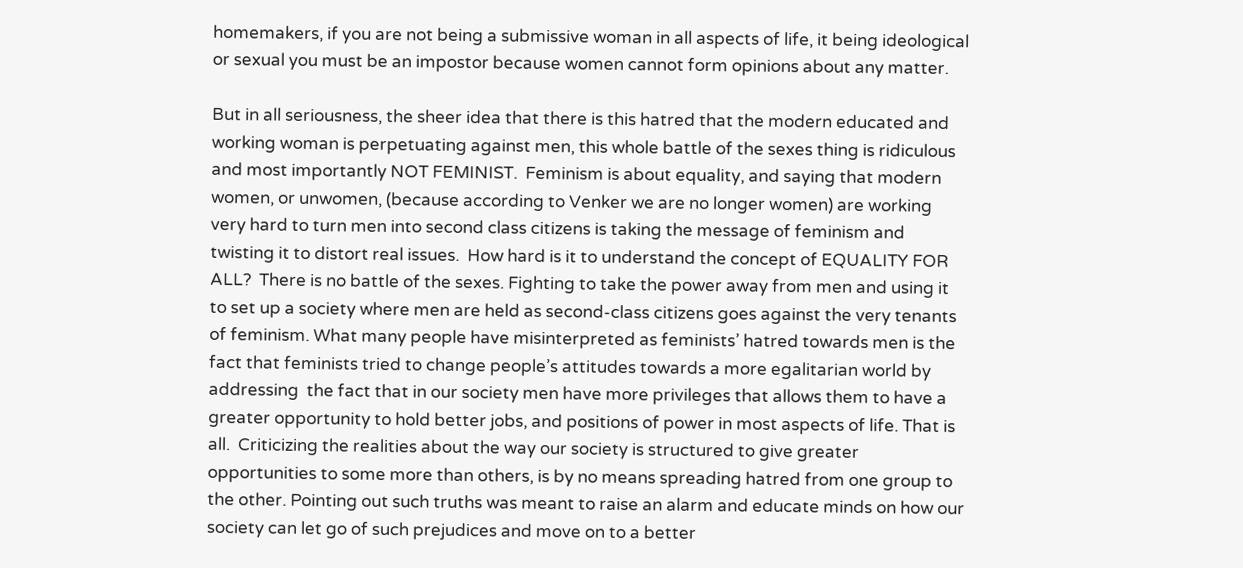homemakers, if you are not being a submissive woman in all aspects of life, it being ideological or sexual you must be an impostor because women cannot form opinions about any matter.

But in all seriousness, the sheer idea that there is this hatred that the modern educated and working woman is perpetuating against men, this whole battle of the sexes thing is ridiculous and most importantly NOT FEMINIST.  Feminism is about equality, and saying that modern women, or unwomen, (because according to Venker we are no longer women) are working very hard to turn men into second class citizens is taking the message of feminism and twisting it to distort real issues.  How hard is it to understand the concept of EQUALITY FOR ALL?  There is no battle of the sexes. Fighting to take the power away from men and using it to set up a society where men are held as second-class citizens goes against the very tenants of feminism. What many people have misinterpreted as feminists’ hatred towards men is the fact that feminists tried to change people’s attitudes towards a more egalitarian world by addressing  the fact that in our society men have more privileges that allows them to have a greater opportunity to hold better jobs, and positions of power in most aspects of life. That is all.  Criticizing the realities about the way our society is structured to give greater opportunities to some more than others, is by no means spreading hatred from one group to the other. Pointing out such truths was meant to raise an alarm and educate minds on how our society can let go of such prejudices and move on to a better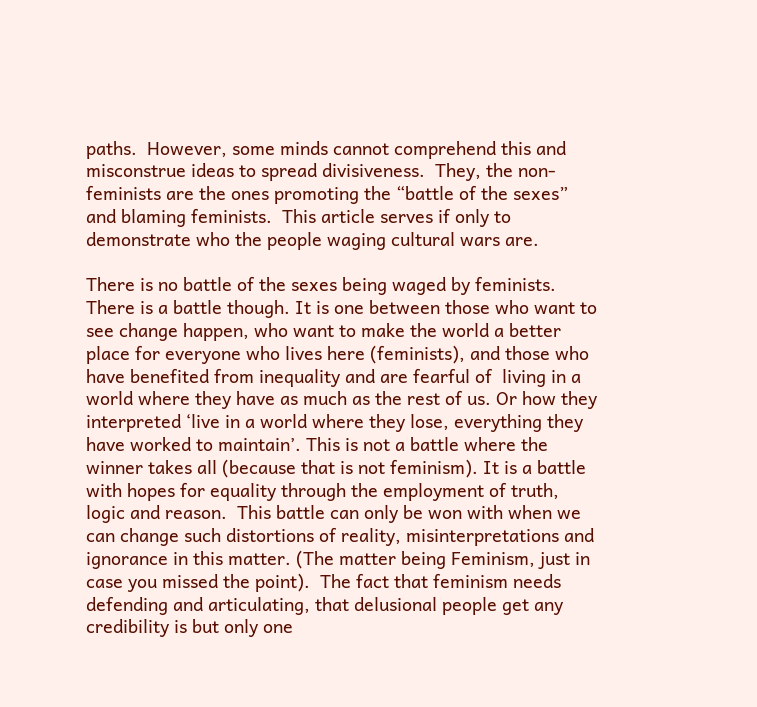paths.  However, some minds cannot comprehend this and misconstrue ideas to spread divisiveness.  They, the non-feminists are the ones promoting the “battle of the sexes” and blaming feminists.  This article serves if only to demonstrate who the people waging cultural wars are.

There is no battle of the sexes being waged by feminists.  There is a battle though. It is one between those who want to see change happen, who want to make the world a better place for everyone who lives here (feminists), and those who have benefited from inequality and are fearful of  living in a world where they have as much as the rest of us. Or how they interpreted ‘live in a world where they lose, everything they have worked to maintain’. This is not a battle where the winner takes all (because that is not feminism). It is a battle with hopes for equality through the employment of truth, logic and reason.  This battle can only be won with when we can change such distortions of reality, misinterpretations and ignorance in this matter. (The matter being Feminism, just in case you missed the point).  The fact that feminism needs defending and articulating, that delusional people get any credibility is but only one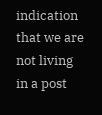indication that we are not living in a post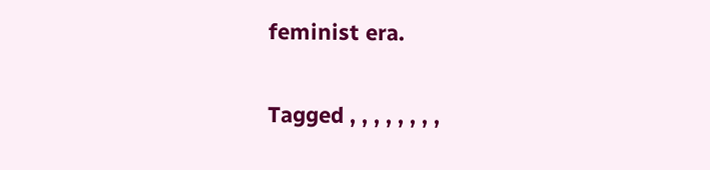feminist era.

Tagged , , , , , , , ,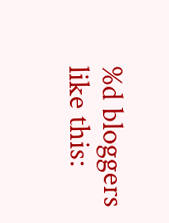%d bloggers like this: